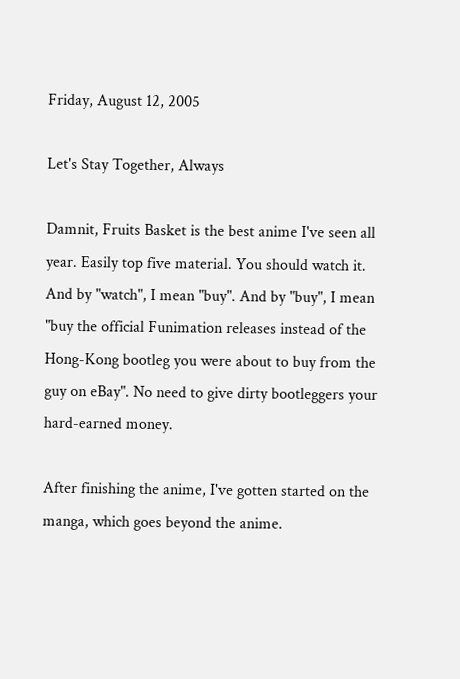Friday, August 12, 2005

Let's Stay Together, Always

Damnit, Fruits Basket is the best anime I've seen all year. Easily top five material. You should watch it. And by "watch", I mean "buy". And by "buy", I mean "buy the official Funimation releases instead of the Hong-Kong bootleg you were about to buy from the guy on eBay". No need to give dirty bootleggers your hard-earned money.

After finishing the anime, I've gotten started on the manga, which goes beyond the anime.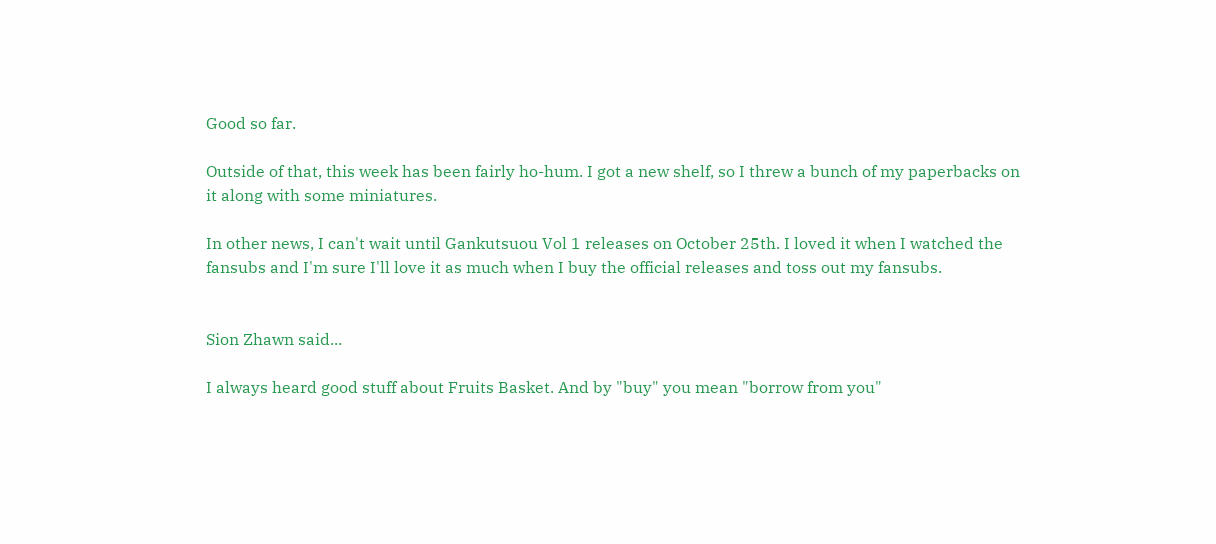Good so far.

Outside of that, this week has been fairly ho-hum. I got a new shelf, so I threw a bunch of my paperbacks on it along with some miniatures.

In other news, I can't wait until Gankutsuou Vol 1 releases on October 25th. I loved it when I watched the fansubs and I'm sure I'll love it as much when I buy the official releases and toss out my fansubs.


Sion Zhawn said...

I always heard good stuff about Fruits Basket. And by "buy" you mean "borrow from you"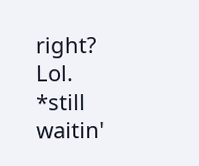right? Lol.
*still waitin'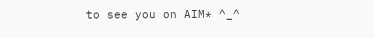to see you on AIM* ^_^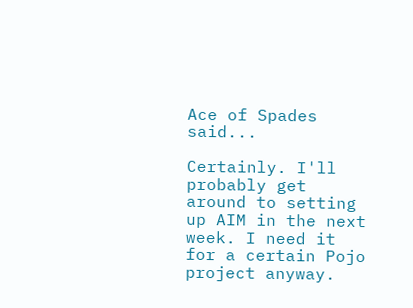Ace of Spades said...

Certainly. I'll probably get around to setting up AIM in the next week. I need it for a certain Pojo project anyway.